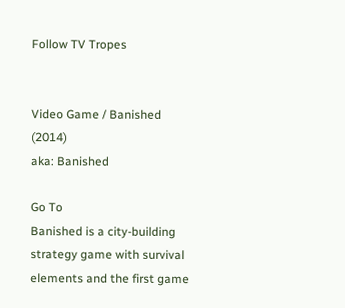Follow TV Tropes


Video Game / Banished (2014)
aka: Banished

Go To
Banished is a city-building strategy game with survival elements and the first game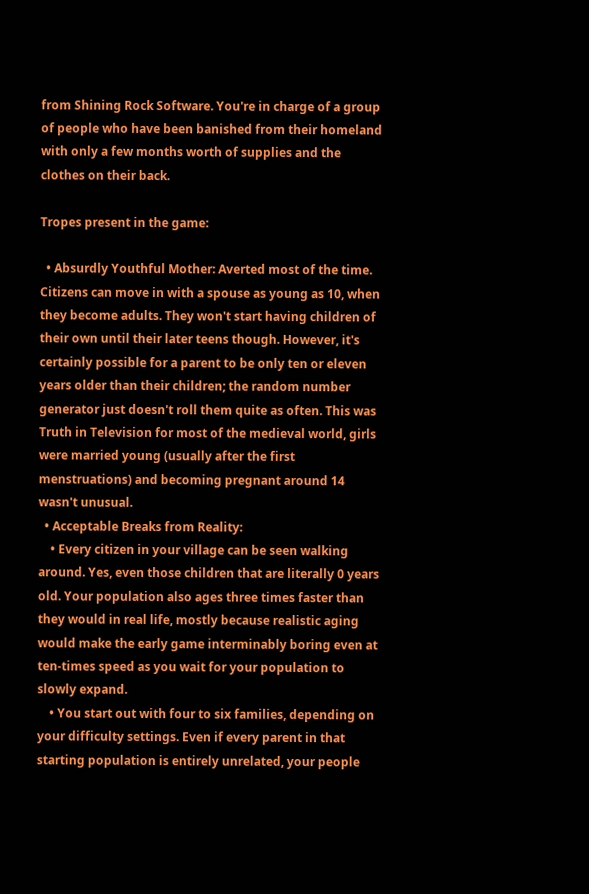from Shining Rock Software. You're in charge of a group of people who have been banished from their homeland with only a few months worth of supplies and the clothes on their back.

Tropes present in the game:

  • Absurdly Youthful Mother: Averted most of the time. Citizens can move in with a spouse as young as 10, when they become adults. They won't start having children of their own until their later teens though. However, it's certainly possible for a parent to be only ten or eleven years older than their children; the random number generator just doesn't roll them quite as often. This was Truth in Television for most of the medieval world, girls were married young (usually after the first menstruations) and becoming pregnant around 14 wasn't unusual.
  • Acceptable Breaks from Reality:
    • Every citizen in your village can be seen walking around. Yes, even those children that are literally 0 years old. Your population also ages three times faster than they would in real life, mostly because realistic aging would make the early game interminably boring even at ten-times speed as you wait for your population to slowly expand.
    • You start out with four to six families, depending on your difficulty settings. Even if every parent in that starting population is entirely unrelated, your people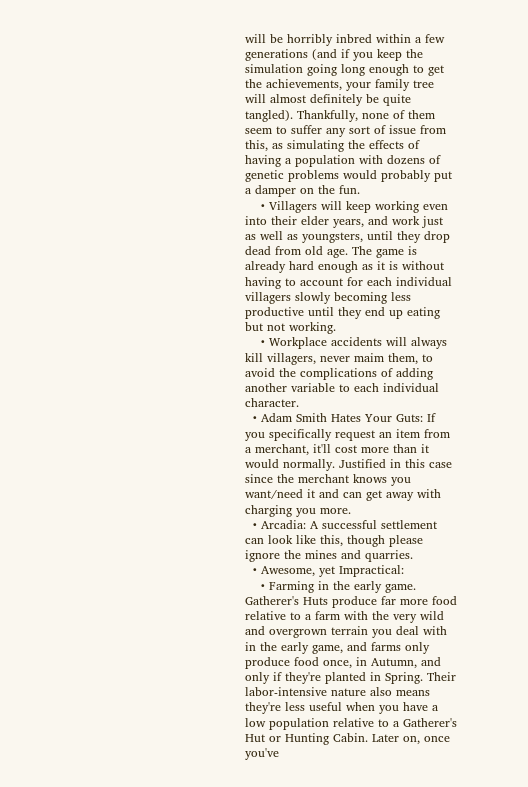will be horribly inbred within a few generations (and if you keep the simulation going long enough to get the achievements, your family tree will almost definitely be quite tangled). Thankfully, none of them seem to suffer any sort of issue from this, as simulating the effects of having a population with dozens of genetic problems would probably put a damper on the fun.
    • Villagers will keep working even into their elder years, and work just as well as youngsters, until they drop dead from old age. The game is already hard enough as it is without having to account for each individual villagers slowly becoming less productive until they end up eating but not working.
    • Workplace accidents will always kill villagers, never maim them, to avoid the complications of adding another variable to each individual character.
  • Adam Smith Hates Your Guts: If you specifically request an item from a merchant, it'll cost more than it would normally. Justified in this case since the merchant knows you want/need it and can get away with charging you more.
  • Arcadia: A successful settlement can look like this, though please ignore the mines and quarries.
  • Awesome, yet Impractical:
    • Farming in the early game. Gatherer's Huts produce far more food relative to a farm with the very wild and overgrown terrain you deal with in the early game, and farms only produce food once, in Autumn, and only if they're planted in Spring. Their labor-intensive nature also means they're less useful when you have a low population relative to a Gatherer's Hut or Hunting Cabin. Later on, once you've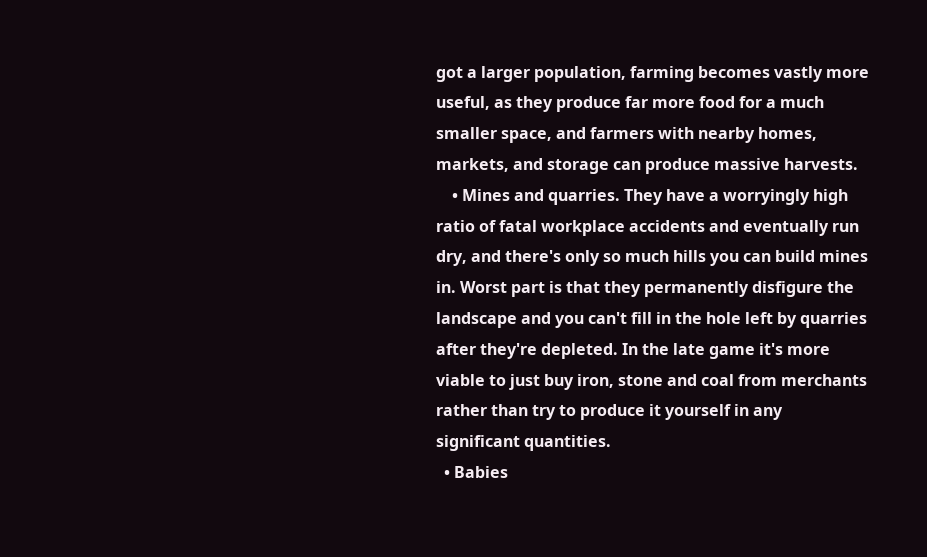got a larger population, farming becomes vastly more useful, as they produce far more food for a much smaller space, and farmers with nearby homes, markets, and storage can produce massive harvests.
    • Mines and quarries. They have a worryingly high ratio of fatal workplace accidents and eventually run dry, and there's only so much hills you can build mines in. Worst part is that they permanently disfigure the landscape and you can't fill in the hole left by quarries after they're depleted. In the late game it's more viable to just buy iron, stone and coal from merchants rather than try to produce it yourself in any significant quantities.
  • Babies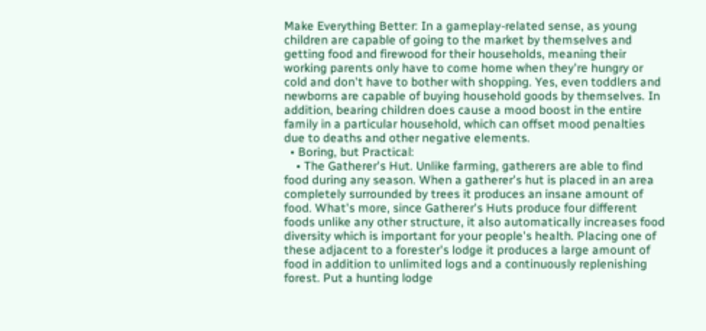Make Everything Better: In a gameplay-related sense, as young children are capable of going to the market by themselves and getting food and firewood for their households, meaning their working parents only have to come home when they're hungry or cold and don't have to bother with shopping. Yes, even toddlers and newborns are capable of buying household goods by themselves. In addition, bearing children does cause a mood boost in the entire family in a particular household, which can offset mood penalties due to deaths and other negative elements.
  • Boring, but Practical:
    • The Gatherer's Hut. Unlike farming, gatherers are able to find food during any season. When a gatherer's hut is placed in an area completely surrounded by trees it produces an insane amount of food. What's more, since Gatherer's Huts produce four different foods unlike any other structure, it also automatically increases food diversity which is important for your people's health. Placing one of these adjacent to a forester's lodge it produces a large amount of food in addition to unlimited logs and a continuously replenishing forest. Put a hunting lodge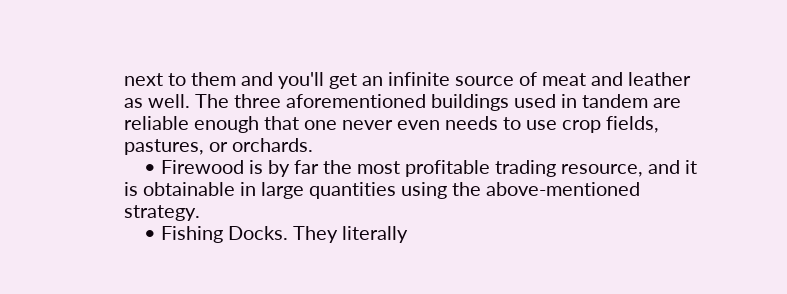next to them and you'll get an infinite source of meat and leather as well. The three aforementioned buildings used in tandem are reliable enough that one never even needs to use crop fields, pastures, or orchards.
    • Firewood is by far the most profitable trading resource, and it is obtainable in large quantities using the above-mentioned strategy.
    • Fishing Docks. They literally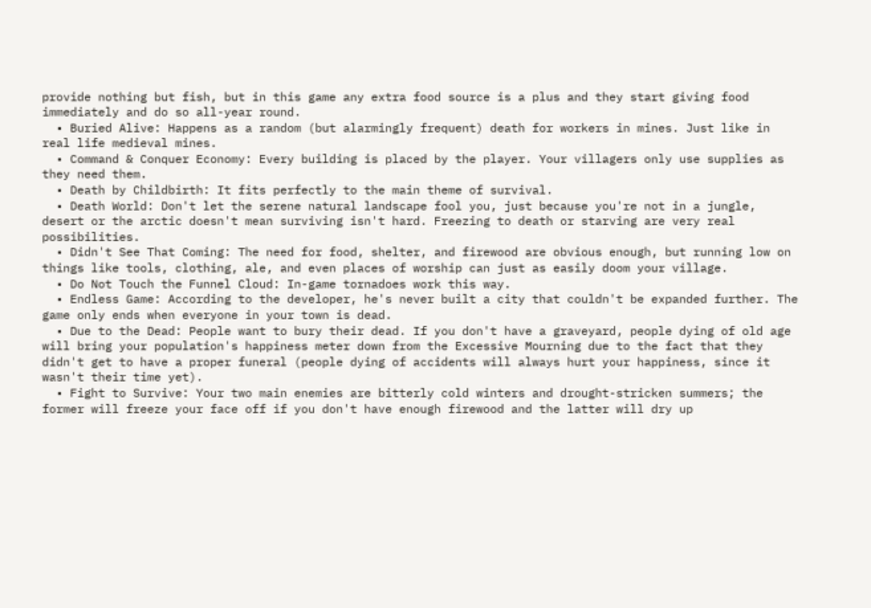provide nothing but fish, but in this game any extra food source is a plus and they start giving food immediately and do so all-year round.
  • Buried Alive: Happens as a random (but alarmingly frequent) death for workers in mines. Just like in real life medieval mines.
  • Command & Conquer Economy: Every building is placed by the player. Your villagers only use supplies as they need them.
  • Death by Childbirth: It fits perfectly to the main theme of survival.
  • Death World: Don't let the serene natural landscape fool you, just because you're not in a jungle, desert or the arctic doesn't mean surviving isn't hard. Freezing to death or starving are very real possibilities.
  • Didn't See That Coming: The need for food, shelter, and firewood are obvious enough, but running low on things like tools, clothing, ale, and even places of worship can just as easily doom your village.
  • Do Not Touch the Funnel Cloud: In-game tornadoes work this way.
  • Endless Game: According to the developer, he's never built a city that couldn't be expanded further. The game only ends when everyone in your town is dead.
  • Due to the Dead: People want to bury their dead. If you don't have a graveyard, people dying of old age will bring your population's happiness meter down from the Excessive Mourning due to the fact that they didn't get to have a proper funeral (people dying of accidents will always hurt your happiness, since it wasn't their time yet).
  • Fight to Survive: Your two main enemies are bitterly cold winters and drought-stricken summers; the former will freeze your face off if you don't have enough firewood and the latter will dry up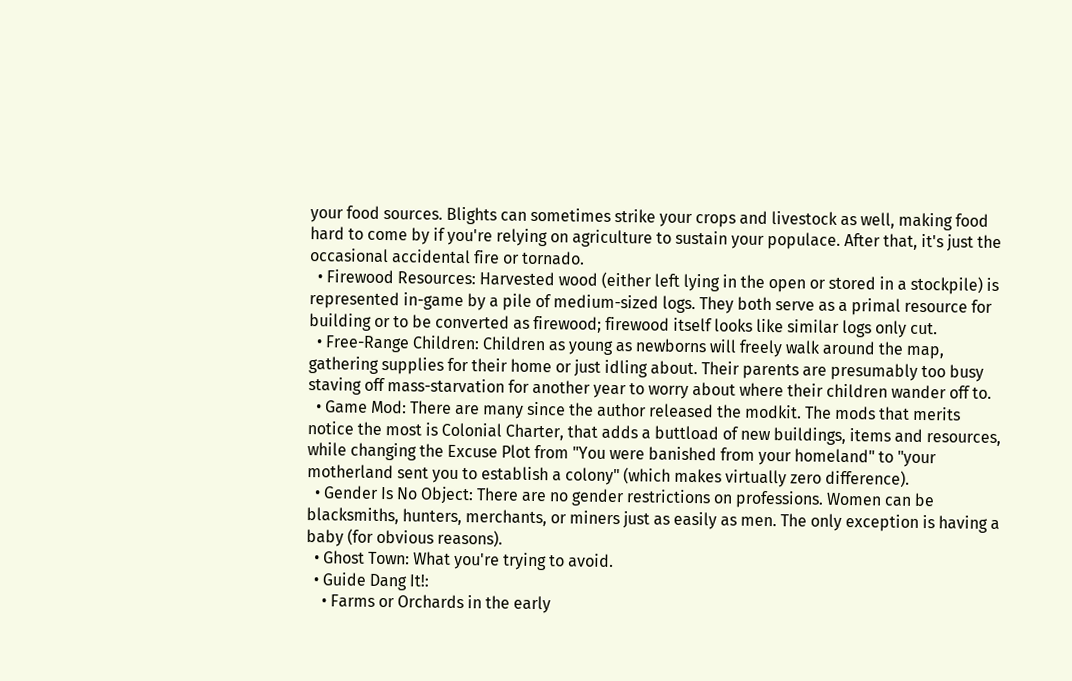your food sources. Blights can sometimes strike your crops and livestock as well, making food hard to come by if you're relying on agriculture to sustain your populace. After that, it's just the occasional accidental fire or tornado.
  • Firewood Resources: Harvested wood (either left lying in the open or stored in a stockpile) is represented in-game by a pile of medium-sized logs. They both serve as a primal resource for building or to be converted as firewood; firewood itself looks like similar logs only cut.
  • Free-Range Children: Children as young as newborns will freely walk around the map, gathering supplies for their home or just idling about. Their parents are presumably too busy staving off mass-starvation for another year to worry about where their children wander off to.
  • Game Mod: There are many since the author released the modkit. The mods that merits notice the most is Colonial Charter, that adds a buttload of new buildings, items and resources, while changing the Excuse Plot from "You were banished from your homeland" to "your motherland sent you to establish a colony" (which makes virtually zero difference).
  • Gender Is No Object: There are no gender restrictions on professions. Women can be blacksmiths, hunters, merchants, or miners just as easily as men. The only exception is having a baby (for obvious reasons).
  • Ghost Town: What you're trying to avoid.
  • Guide Dang It!:
    • Farms or Orchards in the early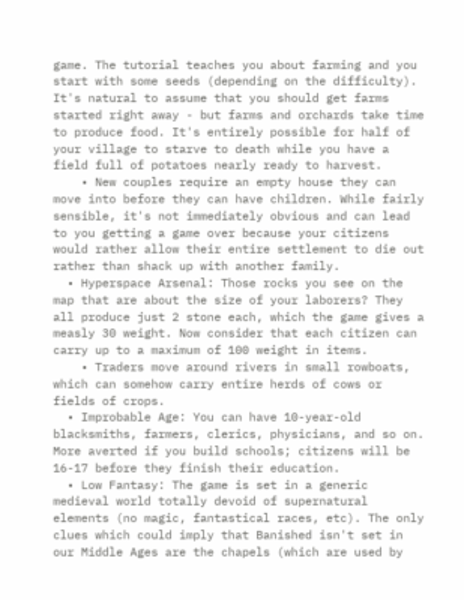game. The tutorial teaches you about farming and you start with some seeds (depending on the difficulty). It's natural to assume that you should get farms started right away - but farms and orchards take time to produce food. It's entirely possible for half of your village to starve to death while you have a field full of potatoes nearly ready to harvest.
    • New couples require an empty house they can move into before they can have children. While fairly sensible, it's not immediately obvious and can lead to you getting a game over because your citizens would rather allow their entire settlement to die out rather than shack up with another family.
  • Hyperspace Arsenal: Those rocks you see on the map that are about the size of your laborers? They all produce just 2 stone each, which the game gives a measly 30 weight. Now consider that each citizen can carry up to a maximum of 100 weight in items.
    • Traders move around rivers in small rowboats, which can somehow carry entire herds of cows or fields of crops.
  • Improbable Age: You can have 10-year-old blacksmiths, farmers, clerics, physicians, and so on. More averted if you build schools; citizens will be 16-17 before they finish their education.
  • Low Fantasy: The game is set in a generic medieval world totally devoid of supernatural elements (no magic, fantastical races, etc). The only clues which could imply that Banished isn't set in our Middle Ages are the chapels (which are used by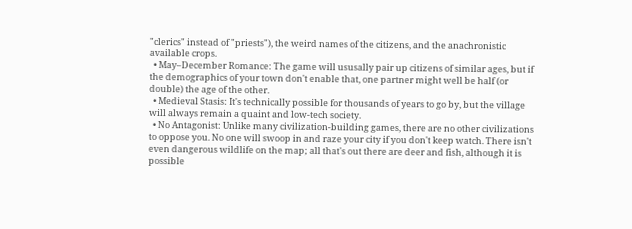"clerics" instead of "priests"), the weird names of the citizens, and the anachronistic available crops.
  • May–December Romance: The game will ususally pair up citizens of similar ages, but if the demographics of your town don't enable that, one partner might well be half (or double) the age of the other.
  • Medieval Stasis: It's technically possible for thousands of years to go by, but the village will always remain a quaint and low-tech society.
  • No Antagonist: Unlike many civilization-building games, there are no other civilizations to oppose you. No one will swoop in and raze your city if you don't keep watch. There isn't even dangerous wildlife on the map; all that's out there are deer and fish, although it is possible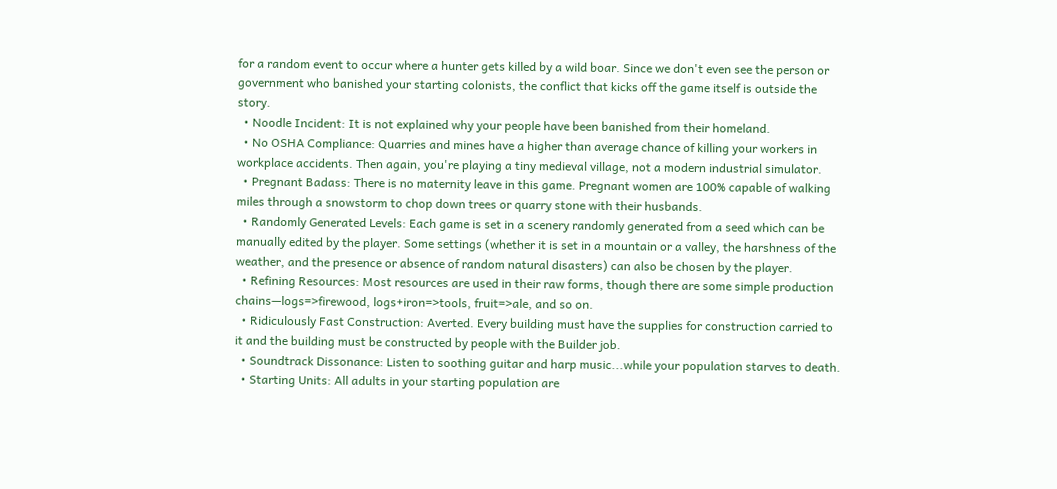for a random event to occur where a hunter gets killed by a wild boar. Since we don't even see the person or government who banished your starting colonists, the conflict that kicks off the game itself is outside the story.
  • Noodle Incident: It is not explained why your people have been banished from their homeland.
  • No OSHA Compliance: Quarries and mines have a higher than average chance of killing your workers in workplace accidents. Then again, you're playing a tiny medieval village, not a modern industrial simulator.
  • Pregnant Badass: There is no maternity leave in this game. Pregnant women are 100% capable of walking miles through a snowstorm to chop down trees or quarry stone with their husbands.
  • Randomly Generated Levels: Each game is set in a scenery randomly generated from a seed which can be manually edited by the player. Some settings (whether it is set in a mountain or a valley, the harshness of the weather, and the presence or absence of random natural disasters) can also be chosen by the player.
  • Refining Resources: Most resources are used in their raw forms, though there are some simple production chains—logs=>firewood, logs+iron=>tools, fruit=>ale, and so on.
  • Ridiculously Fast Construction: Averted. Every building must have the supplies for construction carried to it and the building must be constructed by people with the Builder job.
  • Soundtrack Dissonance: Listen to soothing guitar and harp music...while your population starves to death.
  • Starting Units: All adults in your starting population are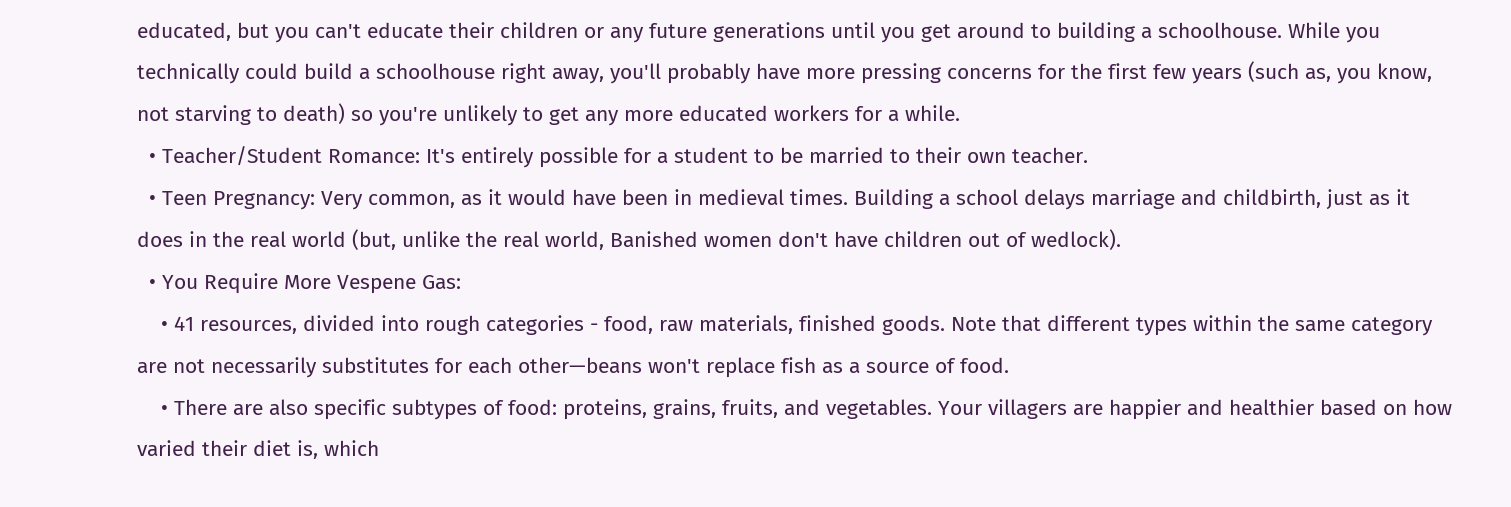educated, but you can't educate their children or any future generations until you get around to building a schoolhouse. While you technically could build a schoolhouse right away, you'll probably have more pressing concerns for the first few years (such as, you know, not starving to death) so you're unlikely to get any more educated workers for a while.
  • Teacher/Student Romance: It's entirely possible for a student to be married to their own teacher.
  • Teen Pregnancy: Very common, as it would have been in medieval times. Building a school delays marriage and childbirth, just as it does in the real world (but, unlike the real world, Banished women don't have children out of wedlock).
  • You Require More Vespene Gas:
    • 41 resources, divided into rough categories - food, raw materials, finished goods. Note that different types within the same category are not necessarily substitutes for each other—beans won't replace fish as a source of food.
    • There are also specific subtypes of food: proteins, grains, fruits, and vegetables. Your villagers are happier and healthier based on how varied their diet is, which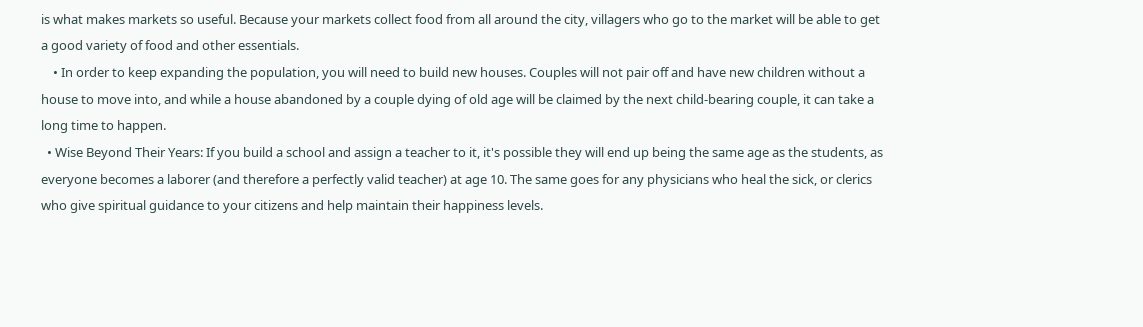is what makes markets so useful. Because your markets collect food from all around the city, villagers who go to the market will be able to get a good variety of food and other essentials.
    • In order to keep expanding the population, you will need to build new houses. Couples will not pair off and have new children without a house to move into, and while a house abandoned by a couple dying of old age will be claimed by the next child-bearing couple, it can take a long time to happen.
  • Wise Beyond Their Years: If you build a school and assign a teacher to it, it's possible they will end up being the same age as the students, as everyone becomes a laborer (and therefore a perfectly valid teacher) at age 10. The same goes for any physicians who heal the sick, or clerics who give spiritual guidance to your citizens and help maintain their happiness levels.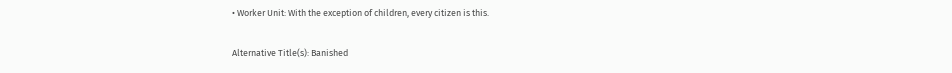• Worker Unit: With the exception of children, every citizen is this.

Alternative Title(s): Banished